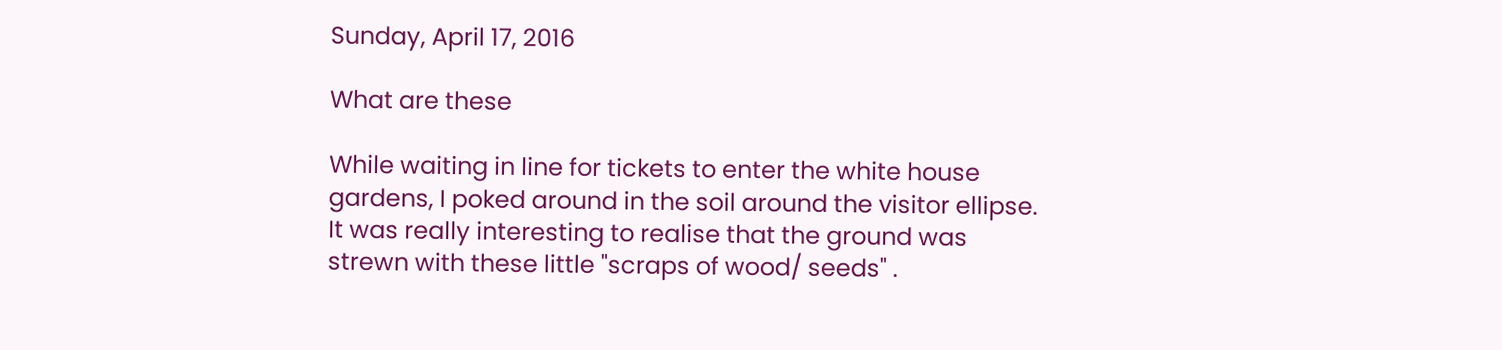Sunday, April 17, 2016

What are these

While waiting in line for tickets to enter the white house gardens, I poked around in the soil around the visitor ellipse. It was really interesting to realise that the ground was strewn with these little "scraps of wood/ seeds" .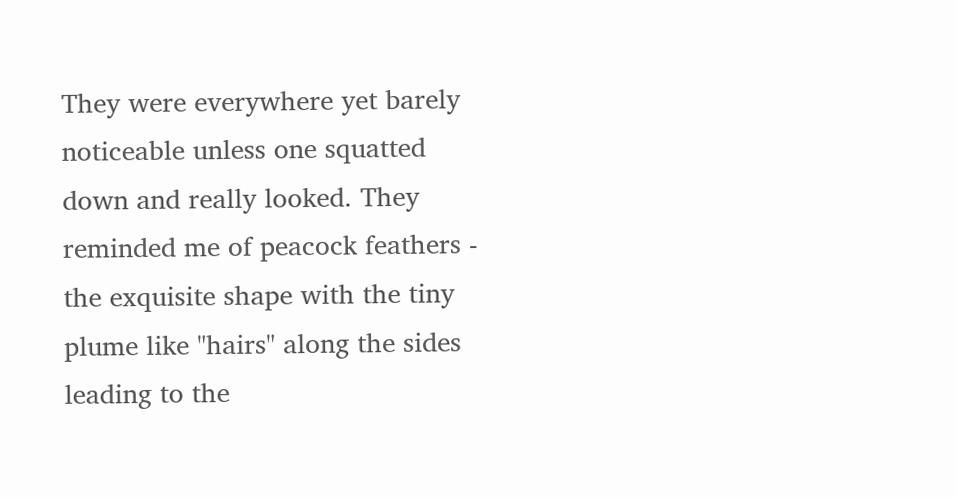They were everywhere yet barely noticeable unless one squatted down and really looked. They reminded me of peacock feathers - the exquisite shape with the tiny plume like "hairs" along the sides leading to the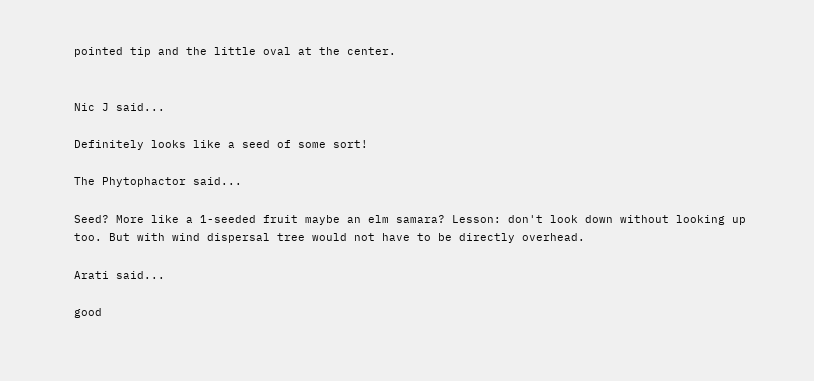pointed tip and the little oval at the center.


Nic J said...

Definitely looks like a seed of some sort!

The Phytophactor said...

Seed? More like a 1-seeded fruit maybe an elm samara? Lesson: don't look down without looking up too. But with wind dispersal tree would not have to be directly overhead.

Arati said...

good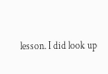lesson. I did look up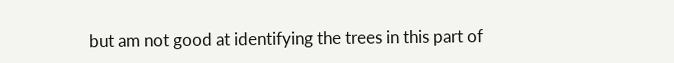but am not good at identifying the trees in this part of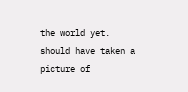the world yet. should have taken a picture of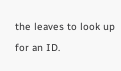the leaves to look up for an ID.